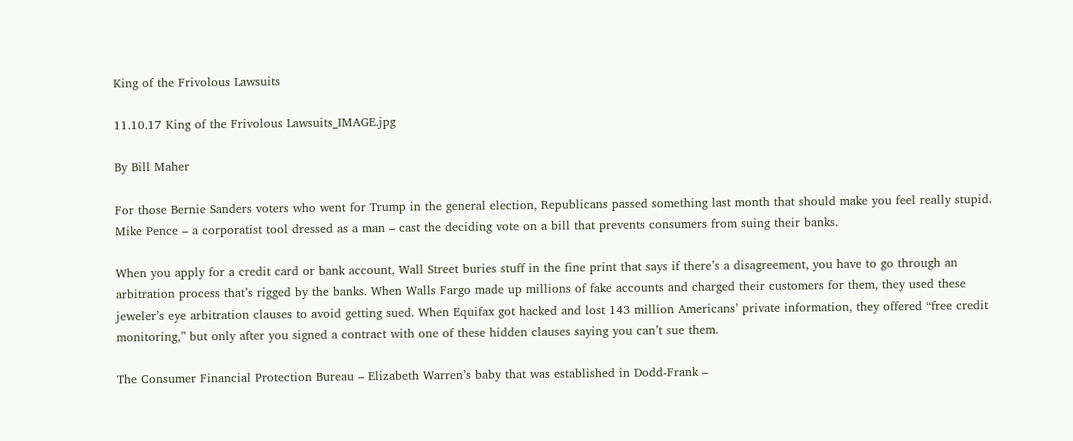King of the Frivolous Lawsuits

11.10.17 King of the Frivolous Lawsuits_IMAGE.jpg

By Bill Maher

For those Bernie Sanders voters who went for Trump in the general election, Republicans passed something last month that should make you feel really stupid. Mike Pence – a corporatist tool dressed as a man – cast the deciding vote on a bill that prevents consumers from suing their banks.

When you apply for a credit card or bank account, Wall Street buries stuff in the fine print that says if there’s a disagreement, you have to go through an arbitration process that’s rigged by the banks. When Walls Fargo made up millions of fake accounts and charged their customers for them, they used these jeweler’s eye arbitration clauses to avoid getting sued. When Equifax got hacked and lost 143 million Americans’ private information, they offered “free credit monitoring,” but only after you signed a contract with one of these hidden clauses saying you can’t sue them.

The Consumer Financial Protection Bureau – Elizabeth Warren’s baby that was established in Dodd-Frank –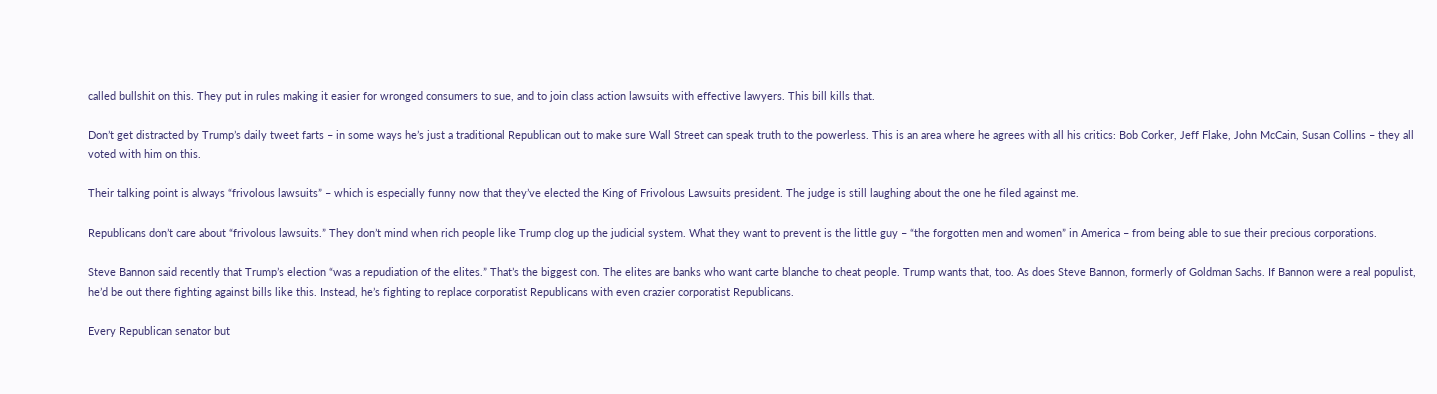called bullshit on this. They put in rules making it easier for wronged consumers to sue, and to join class action lawsuits with effective lawyers. This bill kills that.

Don’t get distracted by Trump’s daily tweet farts – in some ways he’s just a traditional Republican out to make sure Wall Street can speak truth to the powerless. This is an area where he agrees with all his critics: Bob Corker, Jeff Flake, John McCain, Susan Collins – they all voted with him on this.

Their talking point is always “frivolous lawsuits” – which is especially funny now that they’ve elected the King of Frivolous Lawsuits president. The judge is still laughing about the one he filed against me.

Republicans don’t care about “frivolous lawsuits.” They don’t mind when rich people like Trump clog up the judicial system. What they want to prevent is the little guy – “the forgotten men and women” in America – from being able to sue their precious corporations.

Steve Bannon said recently that Trump’s election “was a repudiation of the elites.” That’s the biggest con. The elites are banks who want carte blanche to cheat people. Trump wants that, too. As does Steve Bannon, formerly of Goldman Sachs. If Bannon were a real populist, he’d be out there fighting against bills like this. Instead, he’s fighting to replace corporatist Republicans with even crazier corporatist Republicans.

Every Republican senator but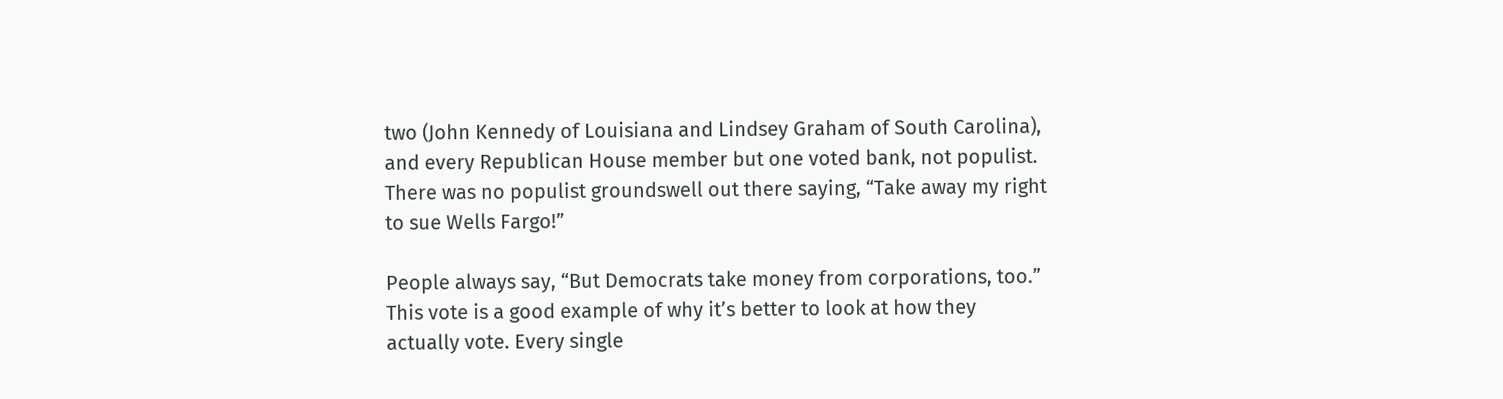two (John Kennedy of Louisiana and Lindsey Graham of South Carolina), and every Republican House member but one voted bank, not populist. There was no populist groundswell out there saying, “Take away my right to sue Wells Fargo!”

People always say, “But Democrats take money from corporations, too.” This vote is a good example of why it’s better to look at how they actually vote. Every single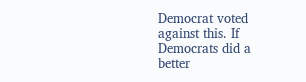Democrat voted against this. If Democrats did a better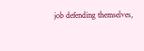job defending themselves,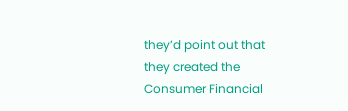they’d point out that they created the Consumer Financial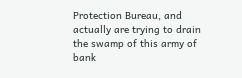Protection Bureau, and actually are trying to drain the swamp of this army of bank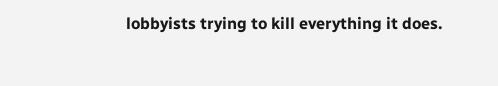lobbyists trying to kill everything it does.